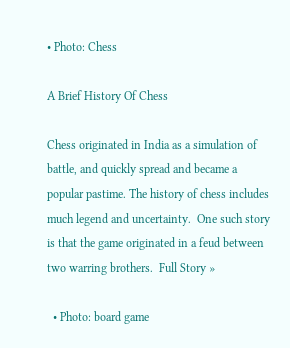• Photo: Chess

A Brief History Of Chess

Chess originated in India as a simulation of battle, and quickly spread and became a popular pastime. The history of chess includes much legend and uncertainty.  One such story is that the game originated in a feud between two warring brothers.  Full Story »

  • Photo: board game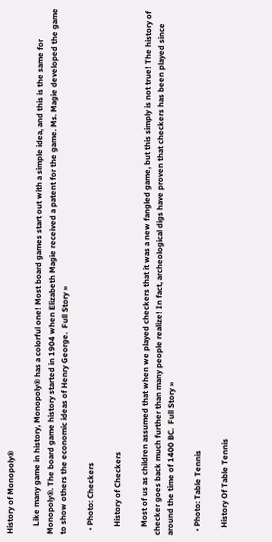History of Monopoly®

    Like many game in history, Monopoly® has a colorful one! Most board games start out with a simple idea, and this is the same for Monopoly®. The board game history started in 1904 when Elizabeth Magie received a patent for the game. Ms. Magie developed the game to show others the economic ideas of Henry George.  Full Story »

  • Photo: Checkers

    History of Checkers

    Most of us as children assumed that when we played checkers that it was a new fangled game, but this simply is not true! The history of checker goes back much further than many people realize! In fact, archeological digs have proven that checkers has been played since around the time of 1400 BC.  Full Story »

  • Photo: Table Tennis

    History Of Table Tennis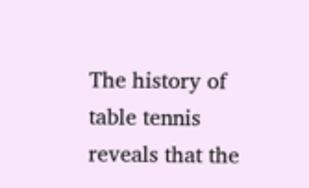The history of table tennis reveals that the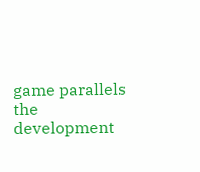game parallels the development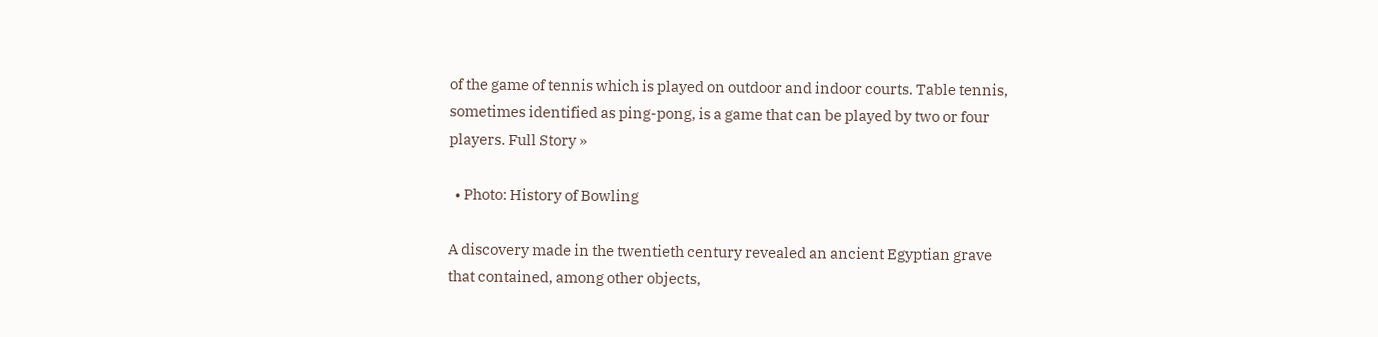of the game of tennis which is played on outdoor and indoor courts. Table tennis, sometimes identified as ping-pong, is a game that can be played by two or four players. Full Story »

  • Photo: History of Bowling

A discovery made in the twentieth century revealed an ancient Egyptian grave that contained, among other objects,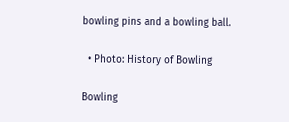bowling pins and a bowling ball.

  • Photo: History of Bowling

Bowling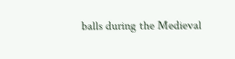balls during the Medieval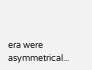era were asymmetrical...